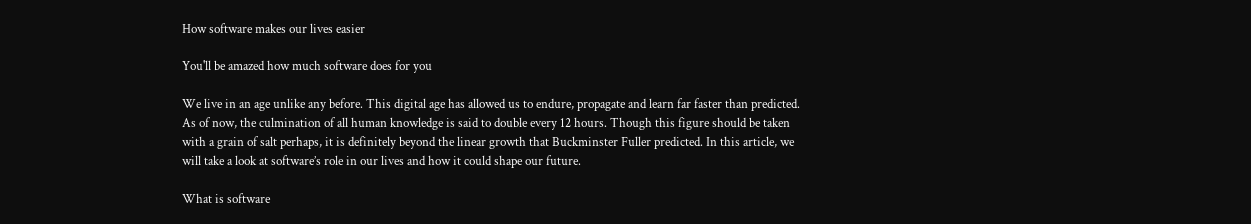How software makes our lives easier

You'll be amazed how much software does for you

We live in an age unlike any before. This digital age has allowed us to endure, propagate and learn far faster than predicted. As of now, the culmination of all human knowledge is said to double every 12 hours. Though this figure should be taken with a grain of salt perhaps, it is definitely beyond the linear growth that Buckminster Fuller predicted. In this article, we will take a look at software’s role in our lives and how it could shape our future.

What is software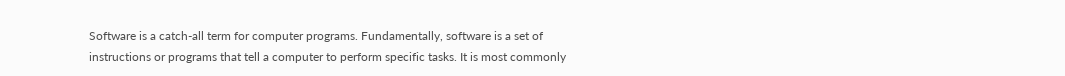Software is a catch-all term for computer programs. Fundamentally, software is a set of instructions or programs that tell a computer to perform specific tasks. It is most commonly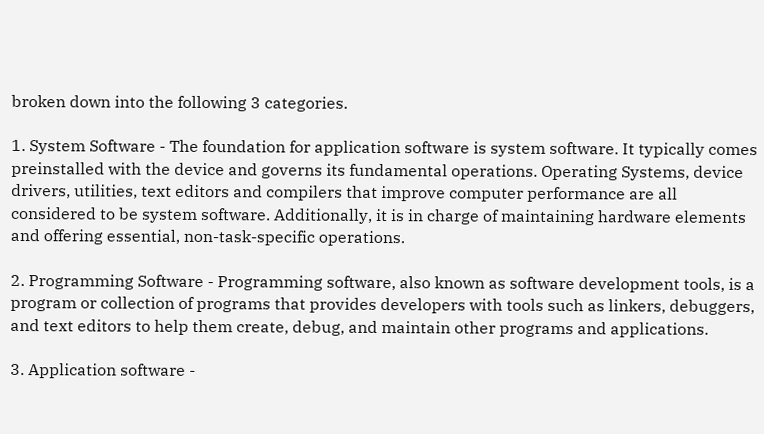broken down into the following 3 categories.

1. System Software - The foundation for application software is system software. It typically comes preinstalled with the device and governs its fundamental operations. Operating Systems, device drivers, utilities, text editors and compilers that improve computer performance are all considered to be system software. Additionally, it is in charge of maintaining hardware elements and offering essential, non-task-specific operations.

2. Programming Software - Programming software, also known as software development tools, is a program or collection of programs that provides developers with tools such as linkers, debuggers, and text editors to help them create, debug, and maintain other programs and applications.

3. Application software -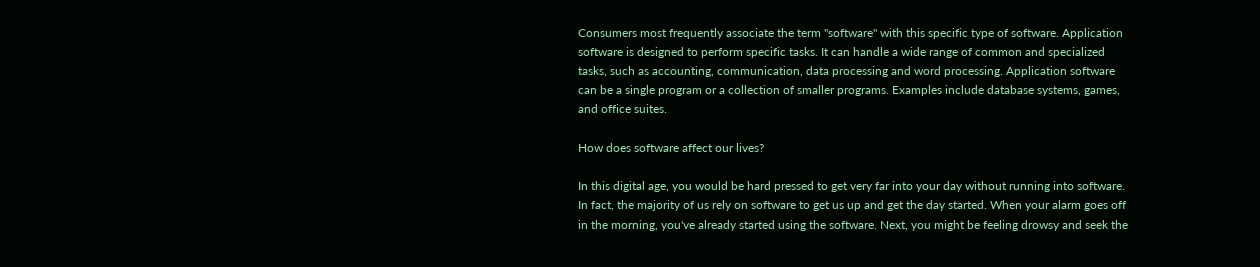Consumers most frequently associate the term "software" with this specific type of software. Application software is designed to perform specific tasks. It can handle a wide range of common and specialized tasks, such as accounting, communication, data processing and word processing. Application software can be a single program or a collection of smaller programs. Examples include database systems, games, and office suites.

How does software affect our lives?

In this digital age, you would be hard pressed to get very far into your day without running into software. In fact, the majority of us rely on software to get us up and get the day started. When your alarm goes off in the morning, you've already started using the software. Next, you might be feeling drowsy and seek the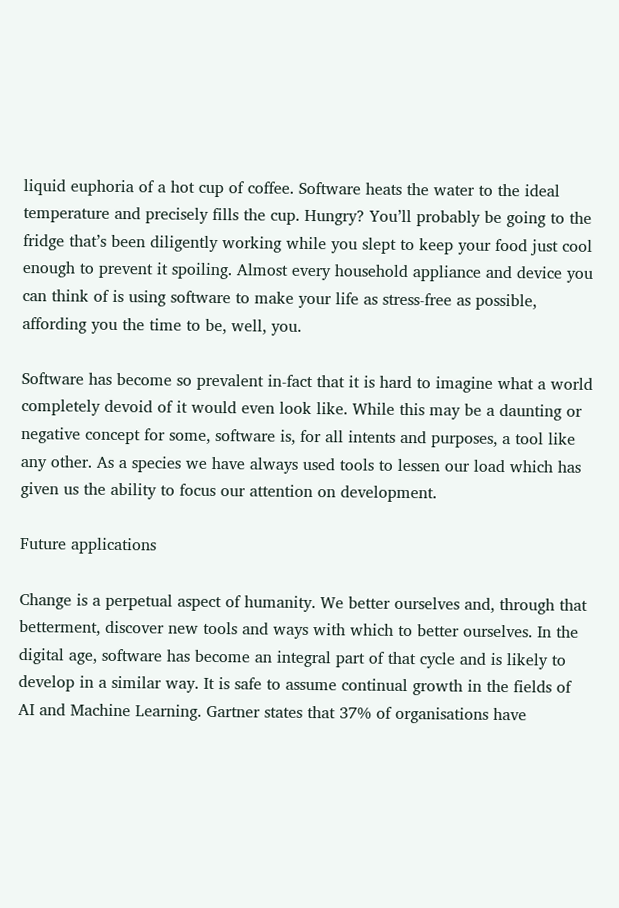liquid euphoria of a hot cup of coffee. Software heats the water to the ideal temperature and precisely fills the cup. Hungry? You’ll probably be going to the fridge that’s been diligently working while you slept to keep your food just cool enough to prevent it spoiling. Almost every household appliance and device you can think of is using software to make your life as stress-free as possible, affording you the time to be, well, you.

Software has become so prevalent in-fact that it is hard to imagine what a world completely devoid of it would even look like. While this may be a daunting or negative concept for some, software is, for all intents and purposes, a tool like any other. As a species we have always used tools to lessen our load which has given us the ability to focus our attention on development.

Future applications

Change is a perpetual aspect of humanity. We better ourselves and, through that betterment, discover new tools and ways with which to better ourselves. In the digital age, software has become an integral part of that cycle and is likely to develop in a similar way. It is safe to assume continual growth in the fields of AI and Machine Learning. Gartner states that 37% of organisations have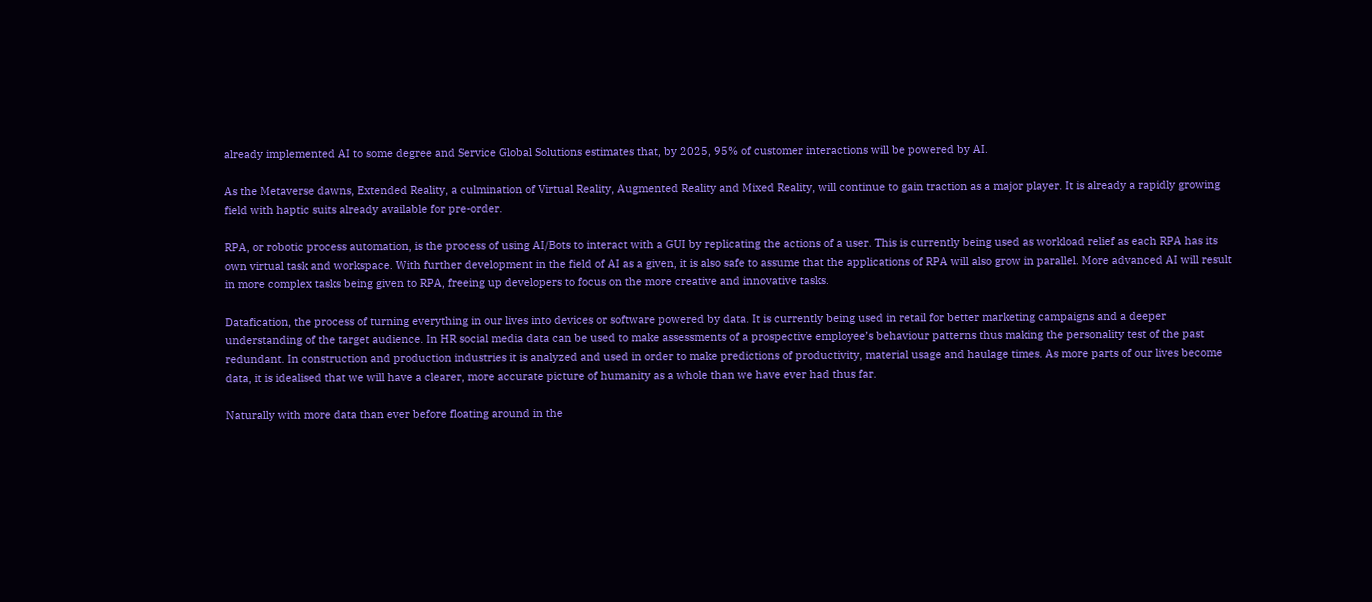already implemented AI to some degree and Service Global Solutions estimates that, by 2025, 95% of customer interactions will be powered by AI.

As the Metaverse dawns, Extended Reality, a culmination of Virtual Reality, Augmented Reality and Mixed Reality, will continue to gain traction as a major player. It is already a rapidly growing field with haptic suits already available for pre-order.

RPA, or robotic process automation, is the process of using AI/Bots to interact with a GUI by replicating the actions of a user. This is currently being used as workload relief as each RPA has its own virtual task and workspace. With further development in the field of AI as a given, it is also safe to assume that the applications of RPA will also grow in parallel. More advanced AI will result in more complex tasks being given to RPA, freeing up developers to focus on the more creative and innovative tasks.

Datafication, the process of turning everything in our lives into devices or software powered by data. It is currently being used in retail for better marketing campaigns and a deeper understanding of the target audience. In HR social media data can be used to make assessments of a prospective employee’s behaviour patterns thus making the personality test of the past redundant. In construction and production industries it is analyzed and used in order to make predictions of productivity, material usage and haulage times. As more parts of our lives become data, it is idealised that we will have a clearer, more accurate picture of humanity as a whole than we have ever had thus far.

Naturally with more data than ever before floating around in the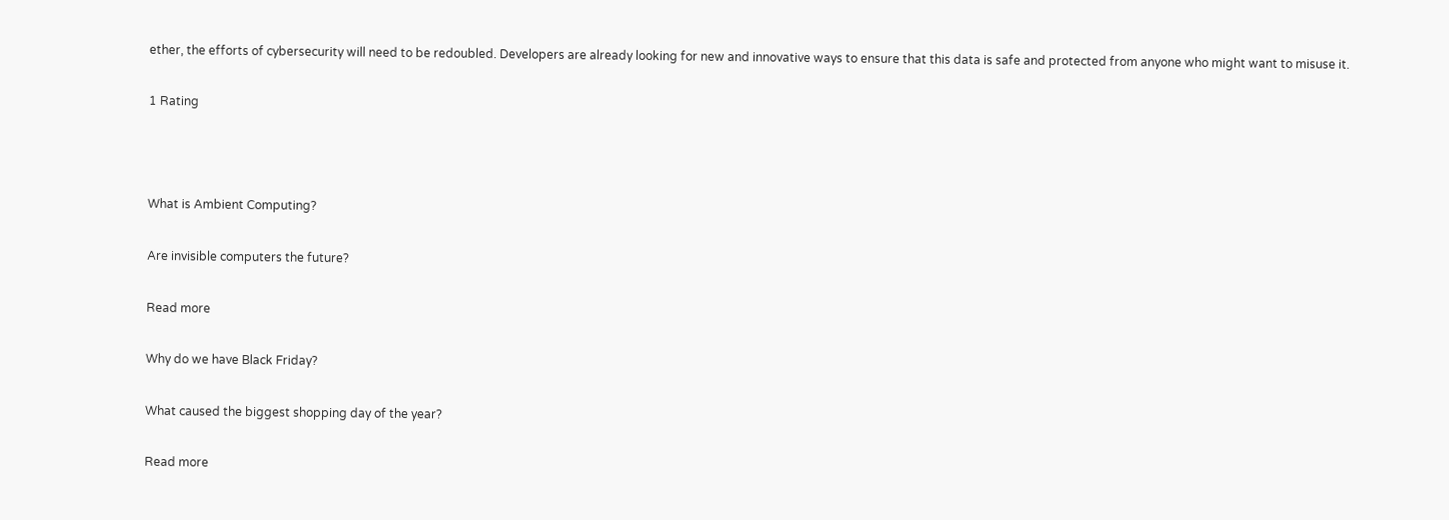ether, the efforts of cybersecurity will need to be redoubled. Developers are already looking for new and innovative ways to ensure that this data is safe and protected from anyone who might want to misuse it.

1 Rating



What is Ambient Computing?

Are invisible computers the future?

Read more

Why do we have Black Friday?

What caused the biggest shopping day of the year?

Read more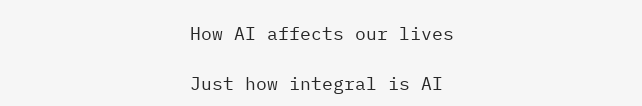How AI affects our lives

Just how integral is AI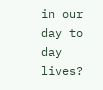in our day to day lives?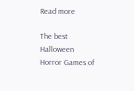Read more

The best Halloween Horror Games of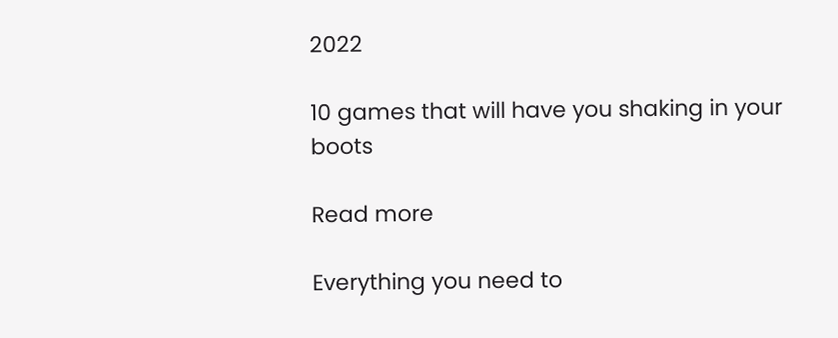2022

10 games that will have you shaking in your boots

Read more

Everything you need to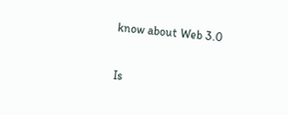know about Web 3.0

Is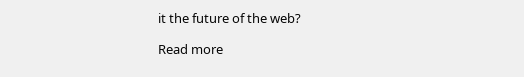it the future of the web?

Read more